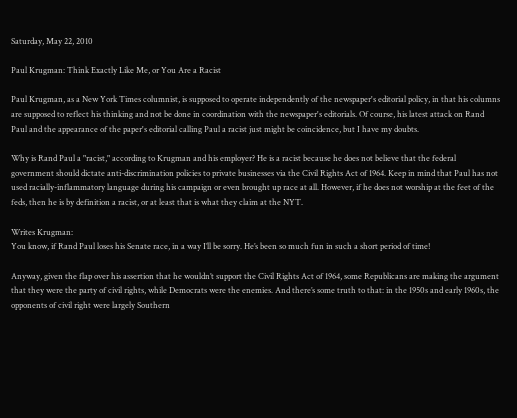Saturday, May 22, 2010

Paul Krugman: Think Exactly Like Me, or You Are a Racist

Paul Krugman, as a New York Times columnist, is supposed to operate independently of the newspaper's editorial policy, in that his columns are supposed to reflect his thinking and not be done in coordination with the newspaper's editorials. Of course, his latest attack on Rand Paul and the appearance of the paper's editorial calling Paul a racist just might be coincidence, but I have my doubts.

Why is Rand Paul a "racist," according to Krugman and his employer? He is a racist because he does not believe that the federal government should dictate anti-discrimination policies to private businesses via the Civil Rights Act of 1964. Keep in mind that Paul has not used racially-inflammatory language during his campaign or even brought up race at all. However, if he does not worship at the feet of the feds, then he is by definition a racist, or at least that is what they claim at the NYT.

Writes Krugman:
You know, if Rand Paul loses his Senate race, in a way I’ll be sorry. He’s been so much fun in such a short period of time!

Anyway, given the flap over his assertion that he wouldn’t support the Civil Rights Act of 1964, some Republicans are making the argument that they were the party of civil rights, while Democrats were the enemies. And there’s some truth to that: in the 1950s and early 1960s, the opponents of civil right were largely Southern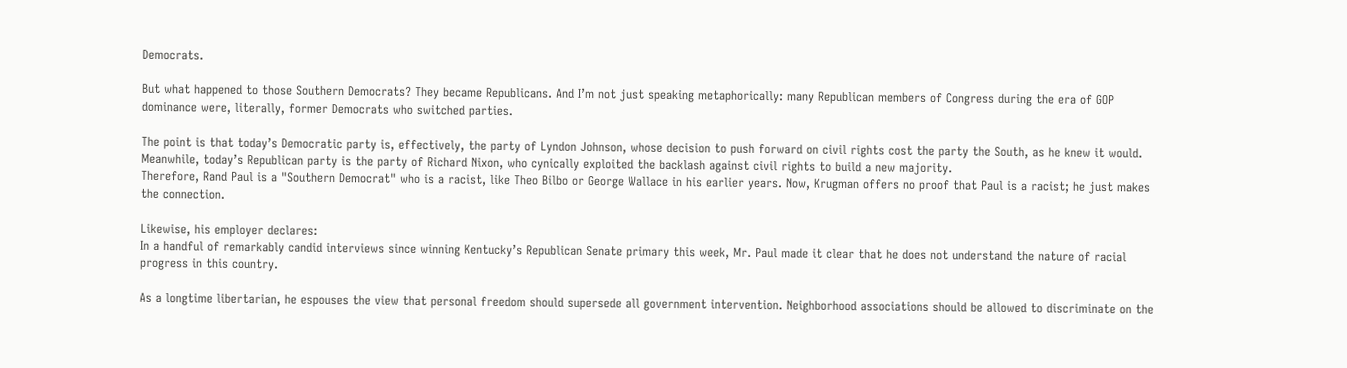Democrats.

But what happened to those Southern Democrats? They became Republicans. And I’m not just speaking metaphorically: many Republican members of Congress during the era of GOP dominance were, literally, former Democrats who switched parties.

The point is that today’s Democratic party is, effectively, the party of Lyndon Johnson, whose decision to push forward on civil rights cost the party the South, as he knew it would. Meanwhile, today’s Republican party is the party of Richard Nixon, who cynically exploited the backlash against civil rights to build a new majority.
Therefore, Rand Paul is a "Southern Democrat" who is a racist, like Theo Bilbo or George Wallace in his earlier years. Now, Krugman offers no proof that Paul is a racist; he just makes the connection.

Likewise, his employer declares:
In a handful of remarkably candid interviews since winning Kentucky’s Republican Senate primary this week, Mr. Paul made it clear that he does not understand the nature of racial progress in this country.

As a longtime libertarian, he espouses the view that personal freedom should supersede all government intervention. Neighborhood associations should be allowed to discriminate on the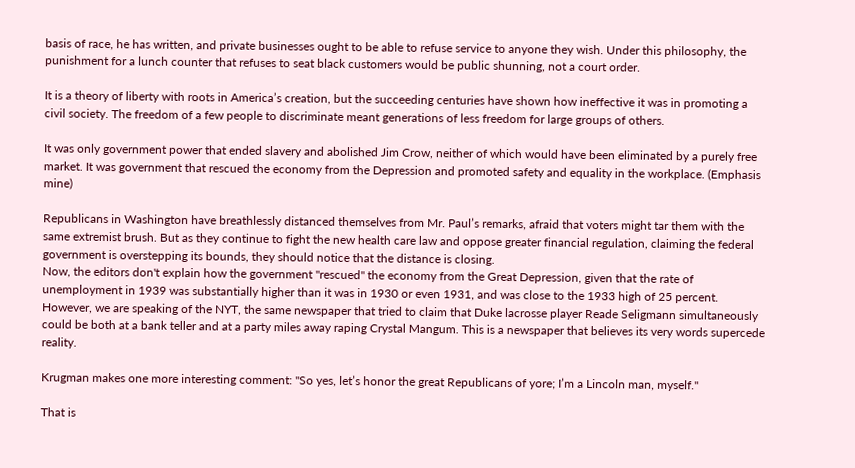basis of race, he has written, and private businesses ought to be able to refuse service to anyone they wish. Under this philosophy, the punishment for a lunch counter that refuses to seat black customers would be public shunning, not a court order.

It is a theory of liberty with roots in America’s creation, but the succeeding centuries have shown how ineffective it was in promoting a civil society. The freedom of a few people to discriminate meant generations of less freedom for large groups of others.

It was only government power that ended slavery and abolished Jim Crow, neither of which would have been eliminated by a purely free market. It was government that rescued the economy from the Depression and promoted safety and equality in the workplace. (Emphasis mine)

Republicans in Washington have breathlessly distanced themselves from Mr. Paul’s remarks, afraid that voters might tar them with the same extremist brush. But as they continue to fight the new health care law and oppose greater financial regulation, claiming the federal government is overstepping its bounds, they should notice that the distance is closing.
Now, the editors don't explain how the government "rescued" the economy from the Great Depression, given that the rate of unemployment in 1939 was substantially higher than it was in 1930 or even 1931, and was close to the 1933 high of 25 percent. However, we are speaking of the NYT, the same newspaper that tried to claim that Duke lacrosse player Reade Seligmann simultaneously could be both at a bank teller and at a party miles away raping Crystal Mangum. This is a newspaper that believes its very words supercede reality.

Krugman makes one more interesting comment: "So yes, let’s honor the great Republicans of yore; I’m a Lincoln man, myself."

That is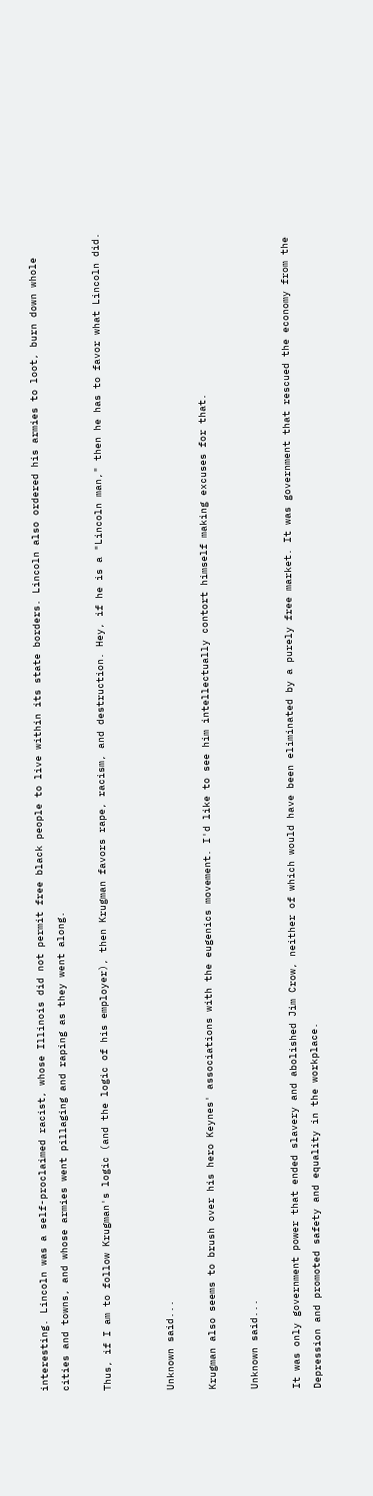interesting. Lincoln was a self-proclaimed racist, whose Illinois did not permit free black people to live within its state borders. Lincoln also ordered his armies to loot, burn down whole cities and towns, and whose armies went pillaging and raping as they went along.

Thus, if I am to follow Krugman's logic (and the logic of his employer), then Krugman favors rape, racism, and destruction. Hey, if he is a "Lincoln man," then he has to favor what Lincoln did.


Unknown said...

Krugman also seems to brush over his hero Keynes' associations with the eugenics movement. I'd like to see him intellectually contort himself making excuses for that.

Unknown said...

It was only government power that ended slavery and abolished Jim Crow, neither of which would have been eliminated by a purely free market. It was government that rescued the economy from the Depression and promoted safety and equality in the workplace.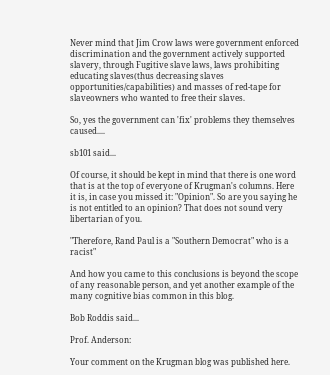Never mind that Jim Crow laws were government enforced discrimination and the government actively supported slavery, through Fugitive slave laws, laws prohibiting educating slaves(thus decreasing slaves opportunities/capabilities) and masses of red-tape for slaveowners who wanted to free their slaves.

So, yes the government can 'fix' problems they themselves caused....

sb101 said...

Of course, it should be kept in mind that there is one word that is at the top of everyone of Krugman's columns. Here it is, in case you missed it: "Opinion". So are you saying he is not entitled to an opinion? That does not sound very libertarian of you.

"Therefore, Rand Paul is a "Southern Democrat" who is a racist"

And how you came to this conclusions is beyond the scope of any reasonable person, and yet another example of the many cognitive bias common in this blog.

Bob Roddis said...

Prof. Anderson:

Your comment on the Krugman blog was published here.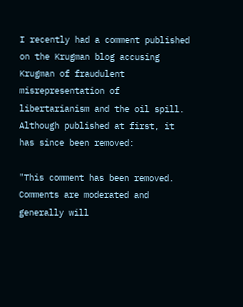I recently had a comment published on the Krugman blog accusing Krugman of fraudulent misrepresentation of libertarianism and the oil spill. Although published at first, it has since been removed:

"This comment has been removed. Comments are moderated and generally will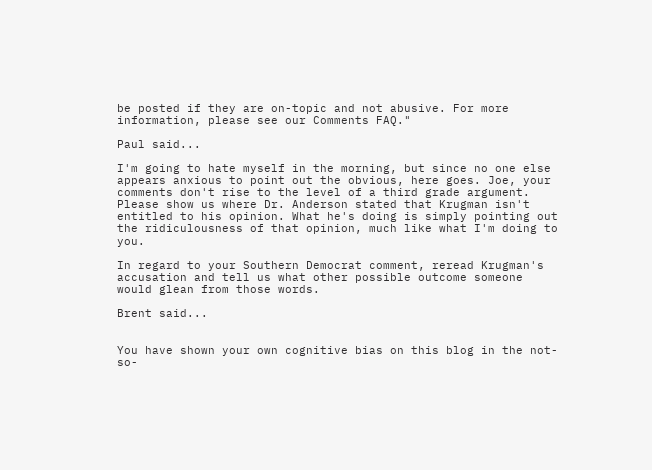be posted if they are on-topic and not abusive. For more information, please see our Comments FAQ."

Paul said...

I'm going to hate myself in the morning, but since no one else appears anxious to point out the obvious, here goes. Joe, your comments don't rise to the level of a third grade argument. Please show us where Dr. Anderson stated that Krugman isn't entitled to his opinion. What he's doing is simply pointing out the ridiculousness of that opinion, much like what I'm doing to you.

In regard to your Southern Democrat comment, reread Krugman's accusation and tell us what other possible outcome someone would glean from those words.

Brent said...


You have shown your own cognitive bias on this blog in the not-so-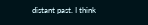distant past. I think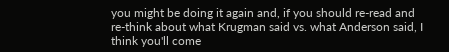you might be doing it again and, if you should re-read and re-think about what Krugman said vs. what Anderson said, I think you'll come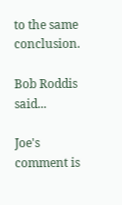to the same conclusion.

Bob Roddis said...

Joe's comment is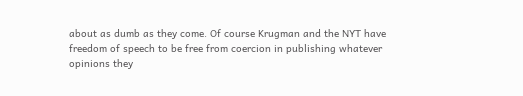about as dumb as they come. Of course Krugman and the NYT have freedom of speech to be free from coercion in publishing whatever opinions they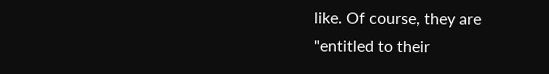like. Of course, they are "entitled to their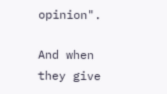opinion".

And when they give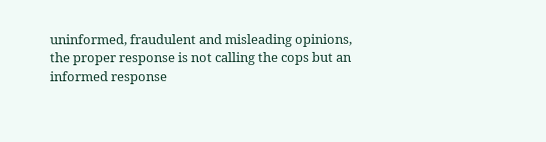uninformed, fraudulent and misleading opinions, the proper response is not calling the cops but an informed response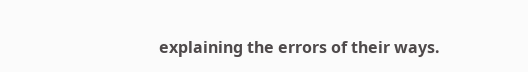explaining the errors of their ways.